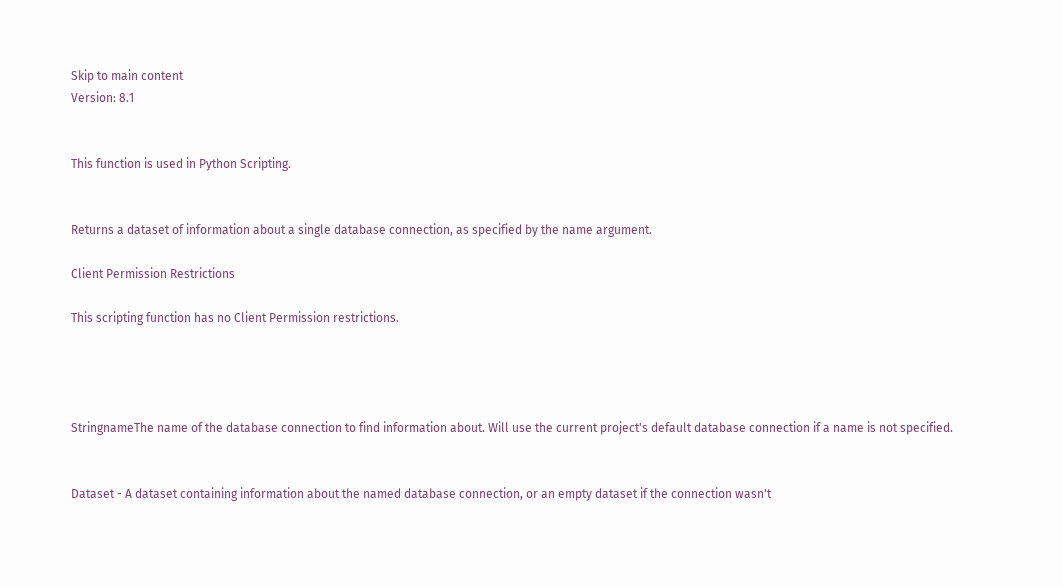Skip to main content
Version: 8.1


This function is used in Python Scripting.


Returns a dataset of information about a single database connection, as specified by the name argument.

Client Permission Restrictions

This scripting function has no Client Permission restrictions.




StringnameThe name of the database connection to find information about. Will use the current project's default database connection if a name is not specified.


Dataset - A dataset containing information about the named database connection, or an empty dataset if the connection wasn't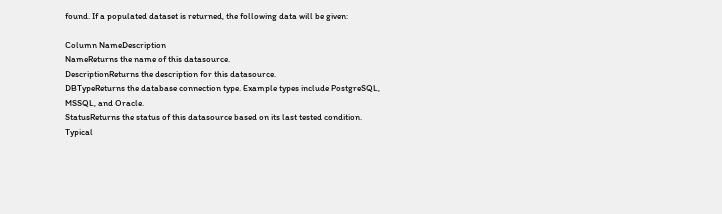found. If a populated dataset is returned, the following data will be given:

Column NameDescription
NameReturns the name of this datasource.
DescriptionReturns the description for this datasource.
DBTypeReturns the database connection type. Example types include PostgreSQL, MSSQL, and Oracle.
StatusReturns the status of this datasource based on its last tested condition. Typical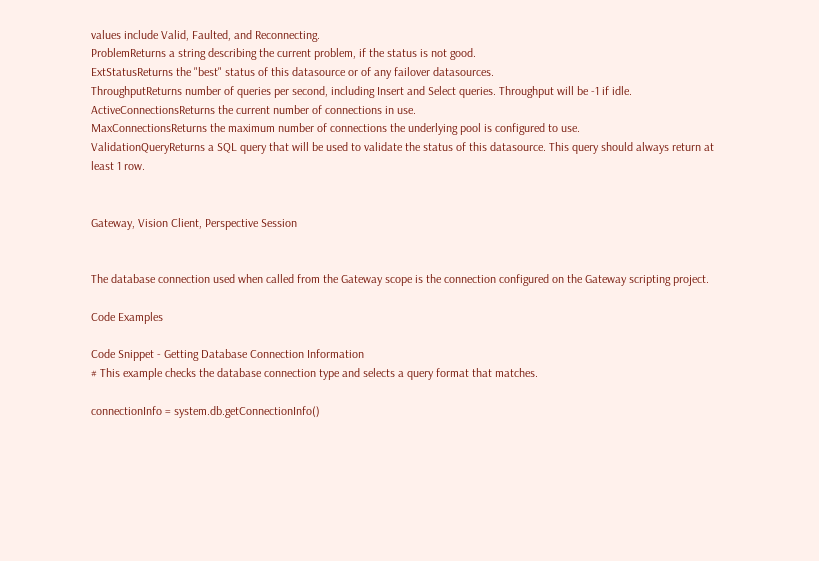values include Valid, Faulted, and Reconnecting.
ProblemReturns a string describing the current problem, if the status is not good.
ExtStatusReturns the "best" status of this datasource or of any failover datasources.
ThroughputReturns number of queries per second, including Insert and Select queries. Throughput will be -1 if idle.
ActiveConnectionsReturns the current number of connections in use.
MaxConnectionsReturns the maximum number of connections the underlying pool is configured to use.
ValidationQueryReturns a SQL query that will be used to validate the status of this datasource. This query should always return at least 1 row.


Gateway, Vision Client, Perspective Session


The database connection used when called from the Gateway scope is the connection configured on the Gateway scripting project.

Code Examples

Code Snippet - Getting Database Connection Information
# This example checks the database connection type and selects a query format that matches.

connectionInfo = system.db.getConnectionInfo()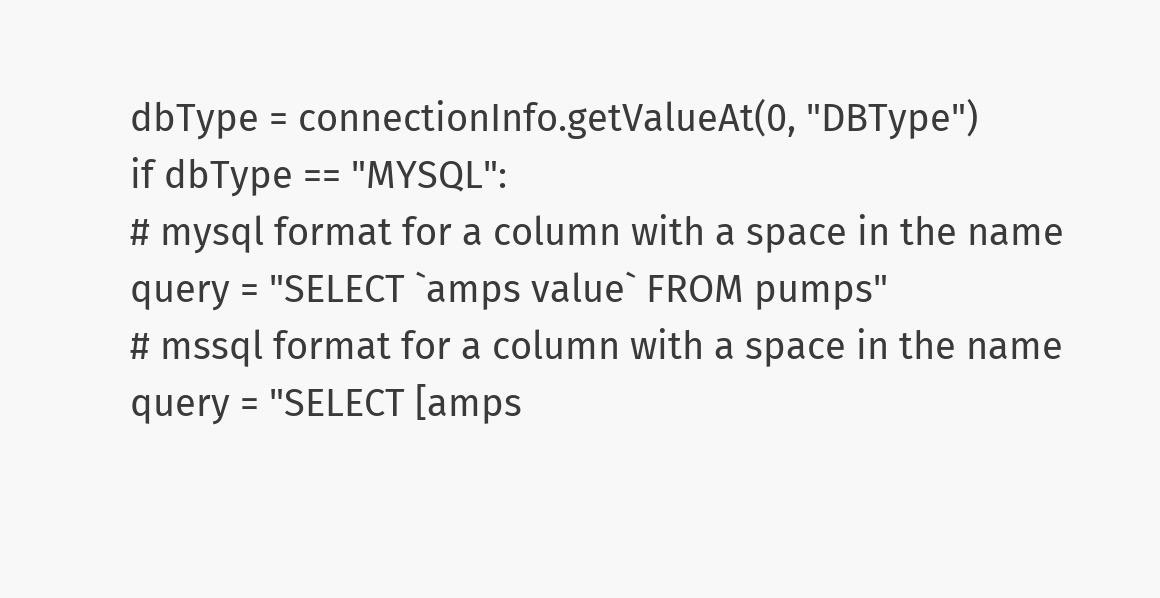dbType = connectionInfo.getValueAt(0, "DBType")
if dbType == "MYSQL":
# mysql format for a column with a space in the name
query = "SELECT `amps value` FROM pumps"
# mssql format for a column with a space in the name
query = "SELECT [amps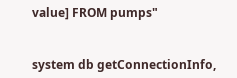value] FROM pumps"


system db getConnectionInfo,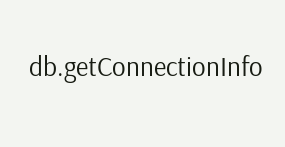db.getConnectionInfo